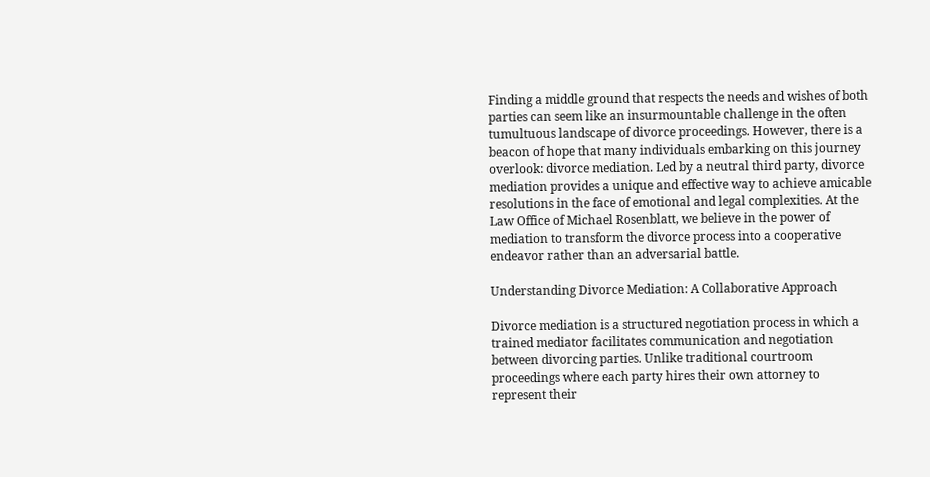Finding a middle ground that respects the needs and wishes of both parties can seem like an insurmountable challenge in the often tumultuous landscape of divorce proceedings. However, there is a beacon of hope that many individuals embarking on this journey overlook: divorce mediation. Led by a neutral third party, divorce mediation provides a unique and effective way to achieve amicable resolutions in the face of emotional and legal complexities. At the Law Office of Michael Rosenblatt, we believe in the power of mediation to transform the divorce process into a cooperative endeavor rather than an adversarial battle.

Understanding Divorce Mediation: A Collaborative Approach

Divorce mediation is a structured negotiation process in which a trained mediator facilitates communication and negotiation between divorcing parties. Unlike traditional courtroom proceedings where each party hires their own attorney to represent their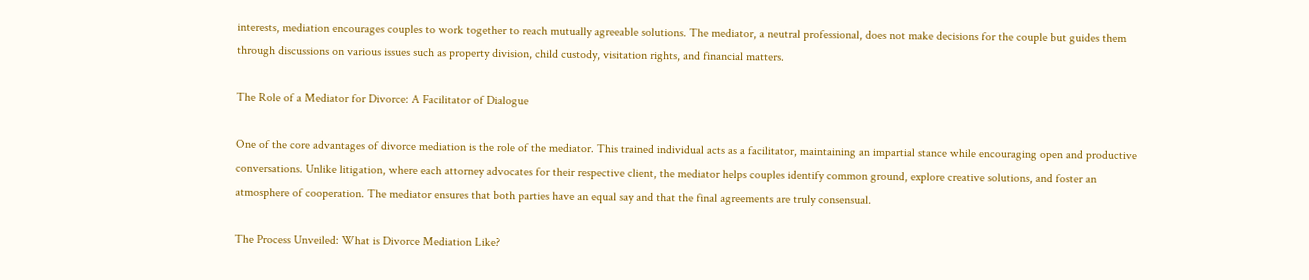interests, mediation encourages couples to work together to reach mutually agreeable solutions. The mediator, a neutral professional, does not make decisions for the couple but guides them through discussions on various issues such as property division, child custody, visitation rights, and financial matters.

The Role of a Mediator for Divorce: A Facilitator of Dialogue

One of the core advantages of divorce mediation is the role of the mediator. This trained individual acts as a facilitator, maintaining an impartial stance while encouraging open and productive conversations. Unlike litigation, where each attorney advocates for their respective client, the mediator helps couples identify common ground, explore creative solutions, and foster an atmosphere of cooperation. The mediator ensures that both parties have an equal say and that the final agreements are truly consensual.

The Process Unveiled: What is Divorce Mediation Like?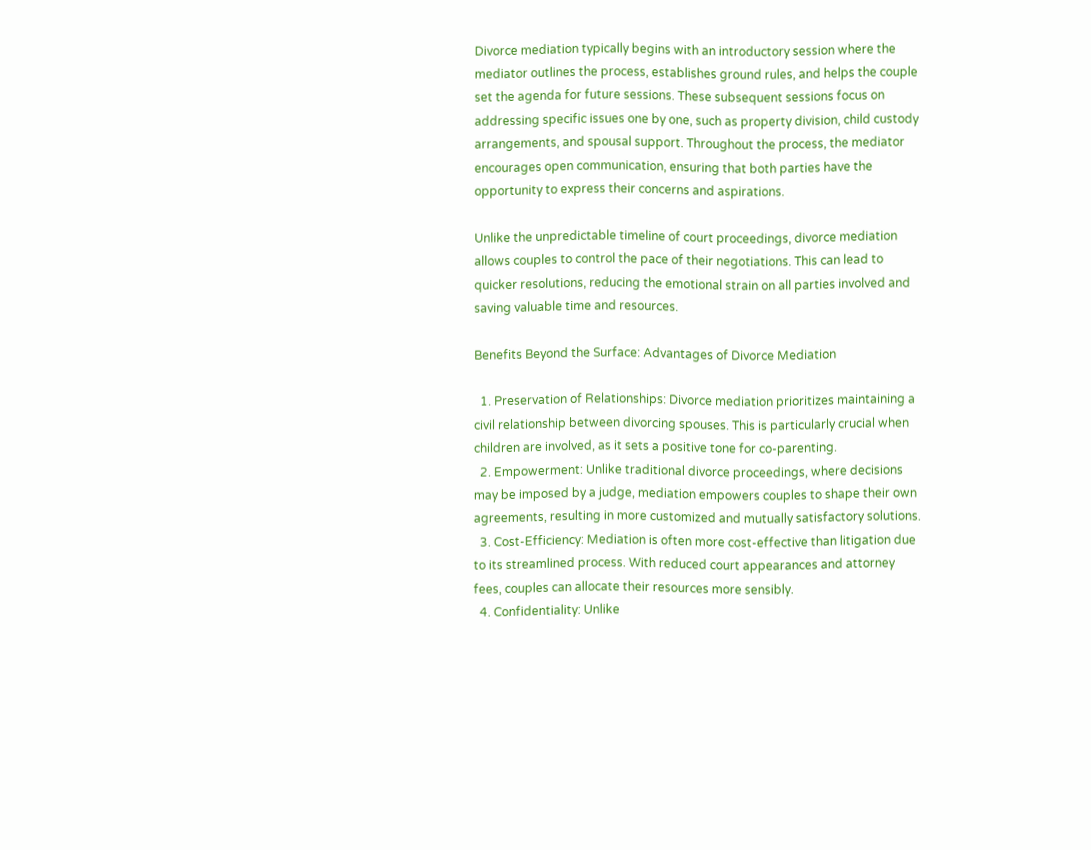Divorce mediation typically begins with an introductory session where the mediator outlines the process, establishes ground rules, and helps the couple set the agenda for future sessions. These subsequent sessions focus on addressing specific issues one by one, such as property division, child custody arrangements, and spousal support. Throughout the process, the mediator encourages open communication, ensuring that both parties have the opportunity to express their concerns and aspirations.

Unlike the unpredictable timeline of court proceedings, divorce mediation allows couples to control the pace of their negotiations. This can lead to quicker resolutions, reducing the emotional strain on all parties involved and saving valuable time and resources.

Benefits Beyond the Surface: Advantages of Divorce Mediation

  1. Preservation of Relationships: Divorce mediation prioritizes maintaining a civil relationship between divorcing spouses. This is particularly crucial when children are involved, as it sets a positive tone for co-parenting.
  2. Empowerment: Unlike traditional divorce proceedings, where decisions may be imposed by a judge, mediation empowers couples to shape their own agreements, resulting in more customized and mutually satisfactory solutions.
  3. Cost-Efficiency: Mediation is often more cost-effective than litigation due to its streamlined process. With reduced court appearances and attorney fees, couples can allocate their resources more sensibly.
  4. Confidentiality: Unlike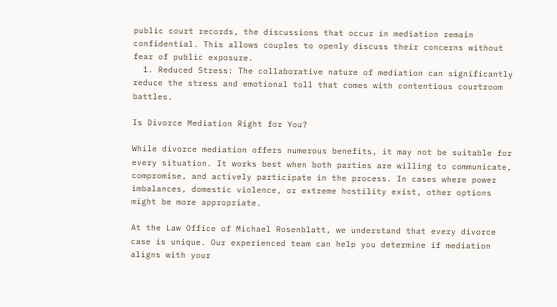public court records, the discussions that occur in mediation remain confidential. This allows couples to openly discuss their concerns without fear of public exposure.
  1. Reduced Stress: The collaborative nature of mediation can significantly reduce the stress and emotional toll that comes with contentious courtroom battles.

Is Divorce Mediation Right for You?

While divorce mediation offers numerous benefits, it may not be suitable for every situation. It works best when both parties are willing to communicate, compromise, and actively participate in the process. In cases where power imbalances, domestic violence, or extreme hostility exist, other options might be more appropriate.

At the Law Office of Michael Rosenblatt, we understand that every divorce case is unique. Our experienced team can help you determine if mediation aligns with your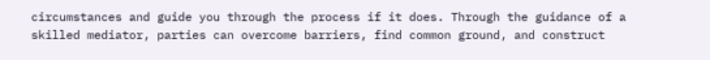circumstances and guide you through the process if it does. Through the guidance of a skilled mediator, parties can overcome barriers, find common ground, and construct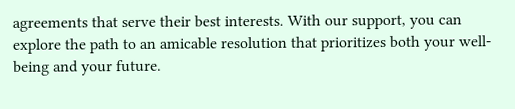agreements that serve their best interests. With our support, you can explore the path to an amicable resolution that prioritizes both your well-being and your future.